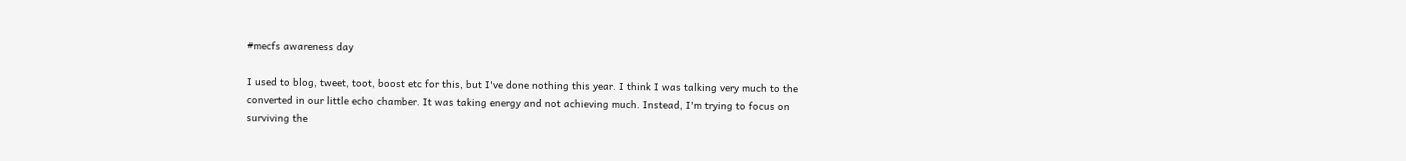#mecfs awareness day

I used to blog, tweet, toot, boost etc for this, but I've done nothing this year. I think I was talking very much to the converted in our little echo chamber. It was taking energy and not achieving much. Instead, I'm trying to focus on surviving the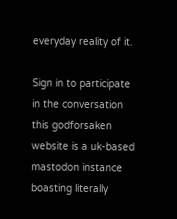everyday reality of it.

Sign in to participate in the conversation
this godforsaken website is a uk-based mastodon instance boasting literally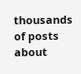thousands of posts about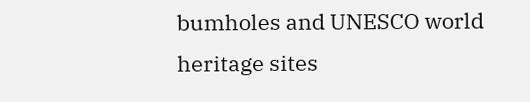bumholes and UNESCO world heritage sites